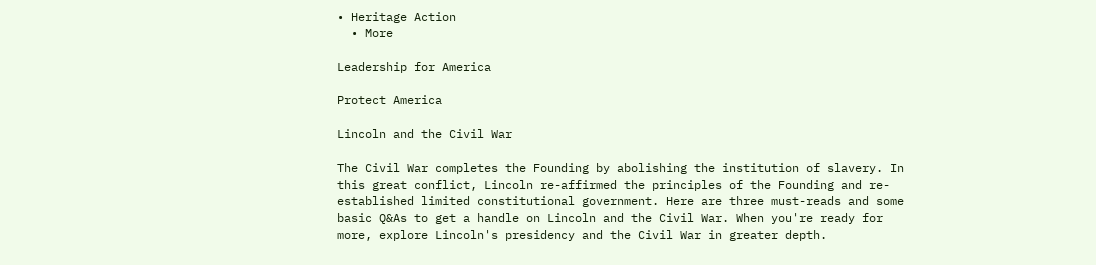• Heritage Action
  • More

Leadership for America

Protect America

Lincoln and the Civil War

The Civil War completes the Founding by abolishing the institution of slavery. In this great conflict, Lincoln re-affirmed the principles of the Founding and re-established limited constitutional government. Here are three must-reads and some basic Q&As to get a handle on Lincoln and the Civil War. When you're ready for more, explore Lincoln's presidency and the Civil War in greater depth.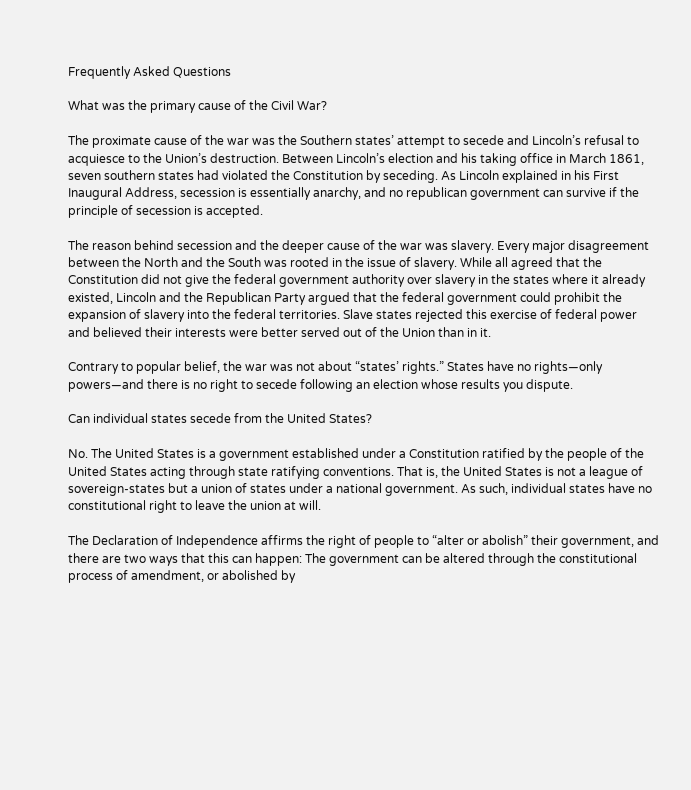Frequently Asked Questions

What was the primary cause of the Civil War?

The proximate cause of the war was the Southern states’ attempt to secede and Lincoln’s refusal to acquiesce to the Union’s destruction. Between Lincoln’s election and his taking office in March 1861, seven southern states had violated the Constitution by seceding. As Lincoln explained in his First Inaugural Address, secession is essentially anarchy, and no republican government can survive if the principle of secession is accepted.

The reason behind secession and the deeper cause of the war was slavery. Every major disagreement between the North and the South was rooted in the issue of slavery. While all agreed that the Constitution did not give the federal government authority over slavery in the states where it already existed, Lincoln and the Republican Party argued that the federal government could prohibit the expansion of slavery into the federal territories. Slave states rejected this exercise of federal power and believed their interests were better served out of the Union than in it.

Contrary to popular belief, the war was not about “states’ rights.” States have no rights—only powers—and there is no right to secede following an election whose results you dispute.

Can individual states secede from the United States?

No. The United States is a government established under a Constitution ratified by the people of the United States acting through state ratifying conventions. That is, the United States is not a league of sovereign-states but a union of states under a national government. As such, individual states have no constitutional right to leave the union at will.

The Declaration of Independence affirms the right of people to “alter or abolish” their government, and there are two ways that this can happen: The government can be altered through the constitutional process of amendment, or abolished by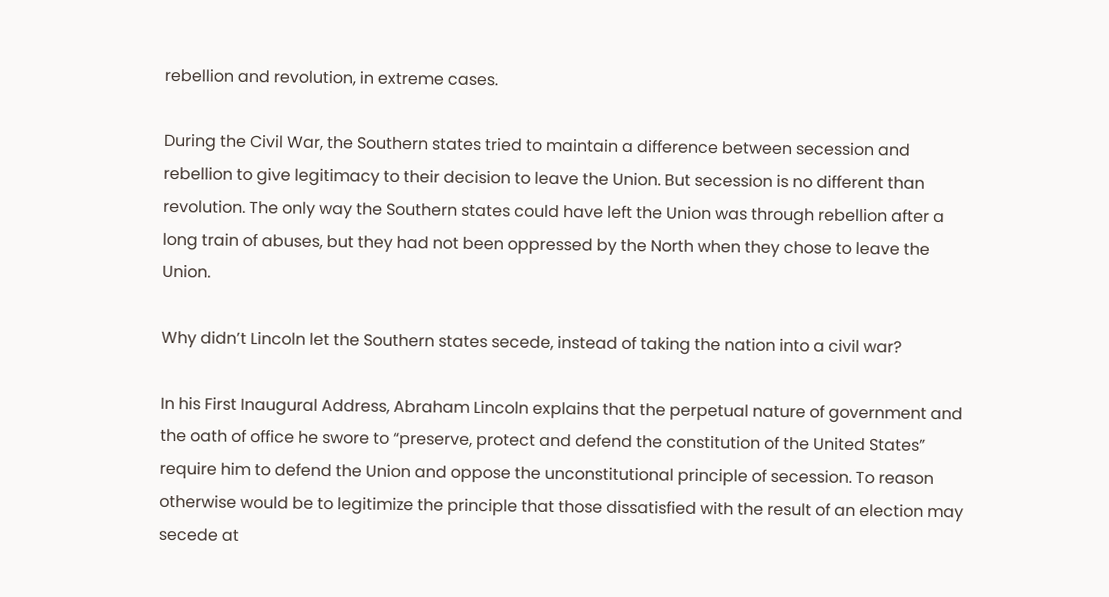rebellion and revolution, in extreme cases.

During the Civil War, the Southern states tried to maintain a difference between secession and rebellion to give legitimacy to their decision to leave the Union. But secession is no different than revolution. The only way the Southern states could have left the Union was through rebellion after a long train of abuses, but they had not been oppressed by the North when they chose to leave the Union.

Why didn’t Lincoln let the Southern states secede, instead of taking the nation into a civil war?

In his First Inaugural Address, Abraham Lincoln explains that the perpetual nature of government and the oath of office he swore to “preserve, protect and defend the constitution of the United States” require him to defend the Union and oppose the unconstitutional principle of secession. To reason otherwise would be to legitimize the principle that those dissatisfied with the result of an election may secede at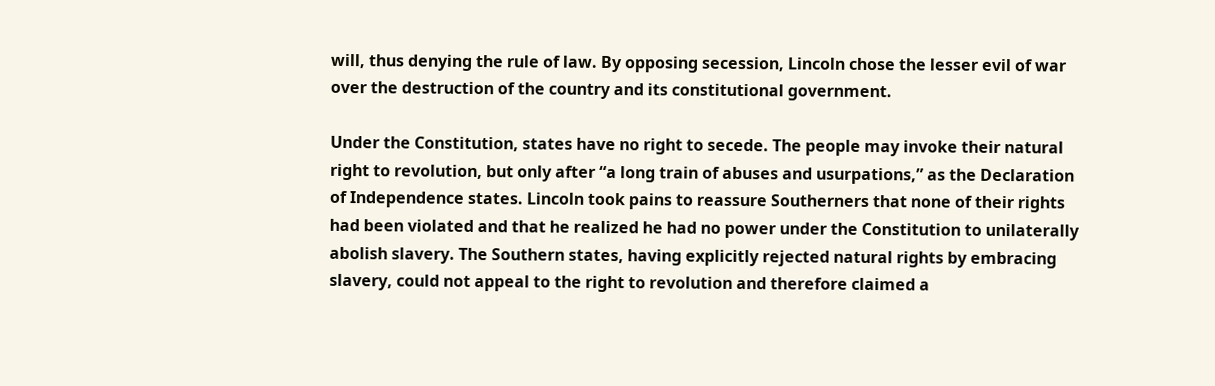will, thus denying the rule of law. By opposing secession, Lincoln chose the lesser evil of war over the destruction of the country and its constitutional government.

Under the Constitution, states have no right to secede. The people may invoke their natural right to revolution, but only after “a long train of abuses and usurpations,” as the Declaration of Independence states. Lincoln took pains to reassure Southerners that none of their rights had been violated and that he realized he had no power under the Constitution to unilaterally abolish slavery. The Southern states, having explicitly rejected natural rights by embracing slavery, could not appeal to the right to revolution and therefore claimed a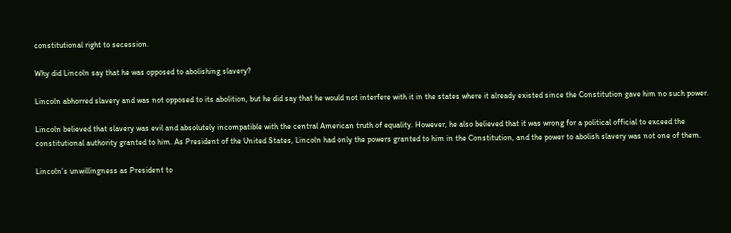constitutional right to secession.

Why did Lincoln say that he was opposed to abolishing slavery?

Lincoln abhorred slavery and was not opposed to its abolition, but he did say that he would not interfere with it in the states where it already existed since the Constitution gave him no such power.

Lincoln believed that slavery was evil and absolutely incompatible with the central American truth of equality. However, he also believed that it was wrong for a political official to exceed the constitutional authority granted to him. As President of the United States, Lincoln had only the powers granted to him in the Constitution, and the power to abolish slavery was not one of them.

Lincoln’s unwillingness as President to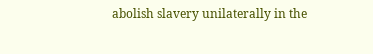abolish slavery unilaterally in the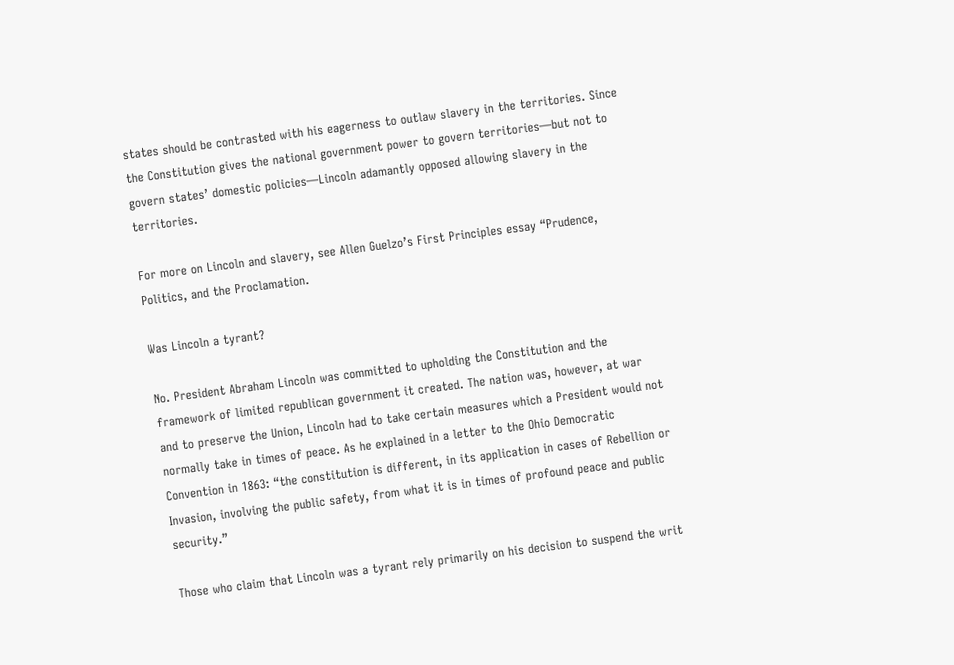states should be contrasted with his eagerness to outlaw slavery in the territories. Since the Constitution gives the national government power to govern territories—but not to govern states’ domestic policies—Lincoln adamantly opposed allowing slavery in the territories.

For more on Lincoln and slavery, see Allen Guelzo’s First Principles essay “Prudence, Politics, and the Proclamation.

Was Lincoln a tyrant?

No. President Abraham Lincoln was committed to upholding the Constitution and the framework of limited republican government it created. The nation was, however, at war and to preserve the Union, Lincoln had to take certain measures which a President would not normally take in times of peace. As he explained in a letter to the Ohio Democratic Convention in 1863: “the constitution is different, in its application in cases of Rebellion or Invasion, involving the public safety, from what it is in times of profound peace and public security.”

Those who claim that Lincoln was a tyrant rely primarily on his decision to suspend the writ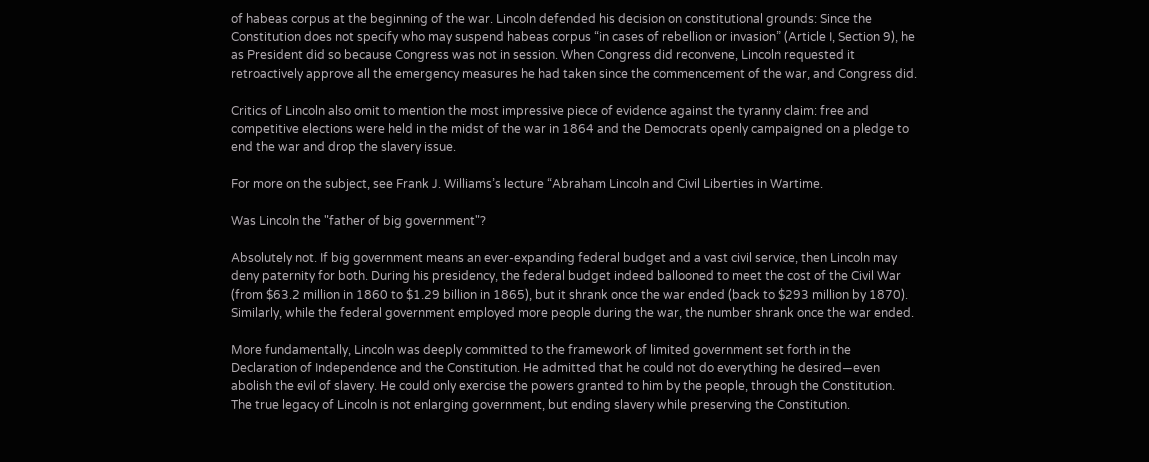of habeas corpus at the beginning of the war. Lincoln defended his decision on constitutional grounds: Since the Constitution does not specify who may suspend habeas corpus “in cases of rebellion or invasion” (Article I, Section 9), he as President did so because Congress was not in session. When Congress did reconvene, Lincoln requested it retroactively approve all the emergency measures he had taken since the commencement of the war, and Congress did.

Critics of Lincoln also omit to mention the most impressive piece of evidence against the tyranny claim: free and competitive elections were held in the midst of the war in 1864 and the Democrats openly campaigned on a pledge to end the war and drop the slavery issue.

For more on the subject, see Frank J. Williams’s lecture “Abraham Lincoln and Civil Liberties in Wartime.

Was Lincoln the "father of big government"?

Absolutely not. If big government means an ever-expanding federal budget and a vast civil service, then Lincoln may deny paternity for both. During his presidency, the federal budget indeed ballooned to meet the cost of the Civil War (from $63.2 million in 1860 to $1.29 billion in 1865), but it shrank once the war ended (back to $293 million by 1870). Similarly, while the federal government employed more people during the war, the number shrank once the war ended.

More fundamentally, Lincoln was deeply committed to the framework of limited government set forth in the Declaration of Independence and the Constitution. He admitted that he could not do everything he desired—even abolish the evil of slavery. He could only exercise the powers granted to him by the people, through the Constitution. The true legacy of Lincoln is not enlarging government, but ending slavery while preserving the Constitution.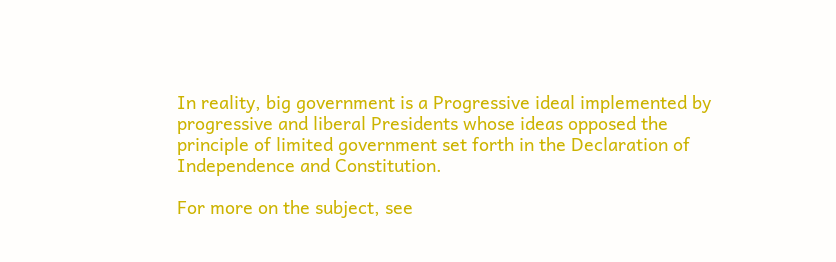In reality, big government is a Progressive ideal implemented by progressive and liberal Presidents whose ideas opposed the principle of limited government set forth in the Declaration of Independence and Constitution.

For more on the subject, see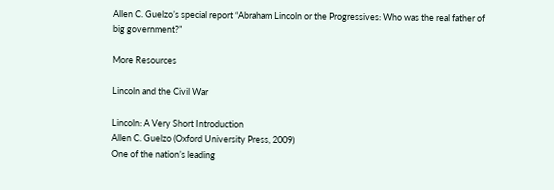Allen C. Guelzo’s special report “Abraham Lincoln or the Progressives: Who was the real father of big government?”

More Resources

Lincoln and the Civil War

Lincoln: A Very Short Introduction
Allen C. Guelzo (Oxford University Press, 2009)
One of the nation’s leading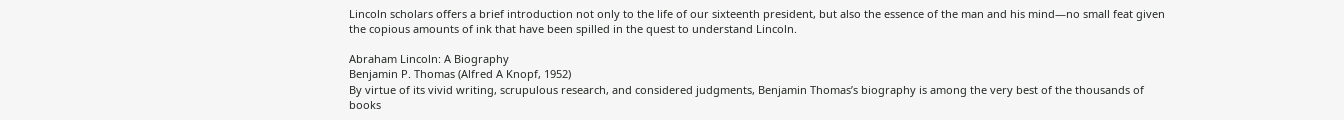Lincoln scholars offers a brief introduction not only to the life of our sixteenth president, but also the essence of the man and his mind—no small feat given the copious amounts of ink that have been spilled in the quest to understand Lincoln.

Abraham Lincoln: A Biography
Benjamin P. Thomas (Alfred A Knopf, 1952)
By virtue of its vivid writing, scrupulous research, and considered judgments, Benjamin Thomas’s biography is among the very best of the thousands of books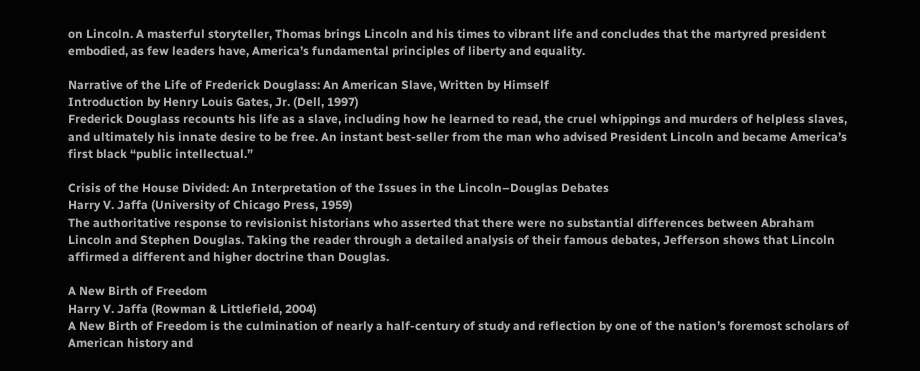on Lincoln. A masterful storyteller, Thomas brings Lincoln and his times to vibrant life and concludes that the martyred president embodied, as few leaders have, America’s fundamental principles of liberty and equality.

Narrative of the Life of Frederick Douglass: An American Slave, Written by Himself
Introduction by Henry Louis Gates, Jr. (Dell, 1997)
Frederick Douglass recounts his life as a slave, including how he learned to read, the cruel whippings and murders of helpless slaves, and ultimately his innate desire to be free. An instant best-seller from the man who advised President Lincoln and became America’s first black “public intellectual.”

Crisis of the House Divided: An Interpretation of the Issues in the Lincoln–Douglas Debates
Harry V. Jaffa (University of Chicago Press, 1959)
The authoritative response to revisionist historians who asserted that there were no substantial differences between Abraham Lincoln and Stephen Douglas. Taking the reader through a detailed analysis of their famous debates, Jefferson shows that Lincoln affirmed a different and higher doctrine than Douglas.

A New Birth of Freedom
Harry V. Jaffa (Rowman & Littlefield, 2004)
A New Birth of Freedom is the culmination of nearly a half-century of study and reflection by one of the nation’s foremost scholars of American history and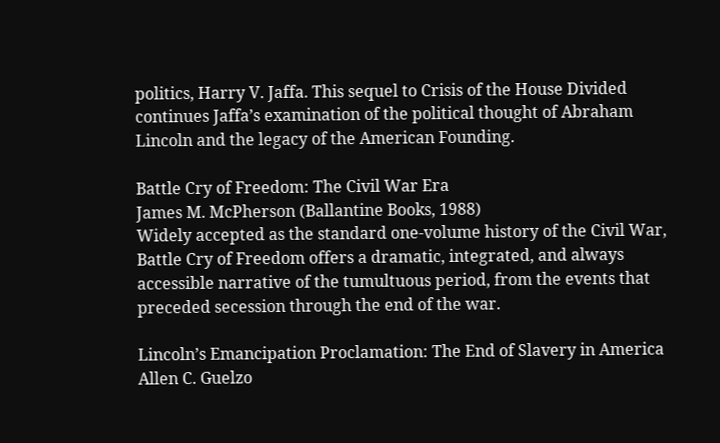politics, Harry V. Jaffa. This sequel to Crisis of the House Divided continues Jaffa’s examination of the political thought of Abraham Lincoln and the legacy of the American Founding.

Battle Cry of Freedom: The Civil War Era
James M. McPherson (Ballantine Books, 1988)
Widely accepted as the standard one-volume history of the Civil War, Battle Cry of Freedom offers a dramatic, integrated, and always accessible narrative of the tumultuous period, from the events that preceded secession through the end of the war.

Lincoln’s Emancipation Proclamation: The End of Slavery in America
Allen C. Guelzo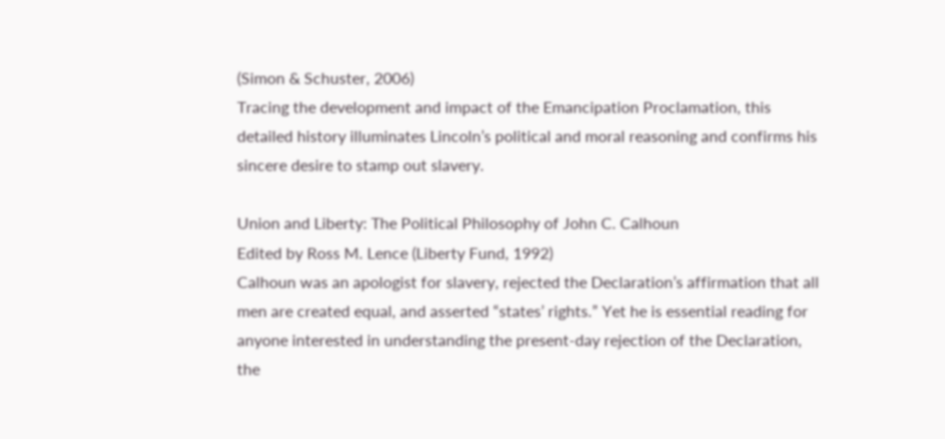(Simon & Schuster, 2006)
Tracing the development and impact of the Emancipation Proclamation, this detailed history illuminates Lincoln’s political and moral reasoning and confirms his sincere desire to stamp out slavery.

Union and Liberty: The Political Philosophy of John C. Calhoun
Edited by Ross M. Lence (Liberty Fund, 1992)
Calhoun was an apologist for slavery, rejected the Declaration’s affirmation that all men are created equal, and asserted “states’ rights.” Yet he is essential reading for anyone interested in understanding the present-day rejection of the Declaration, the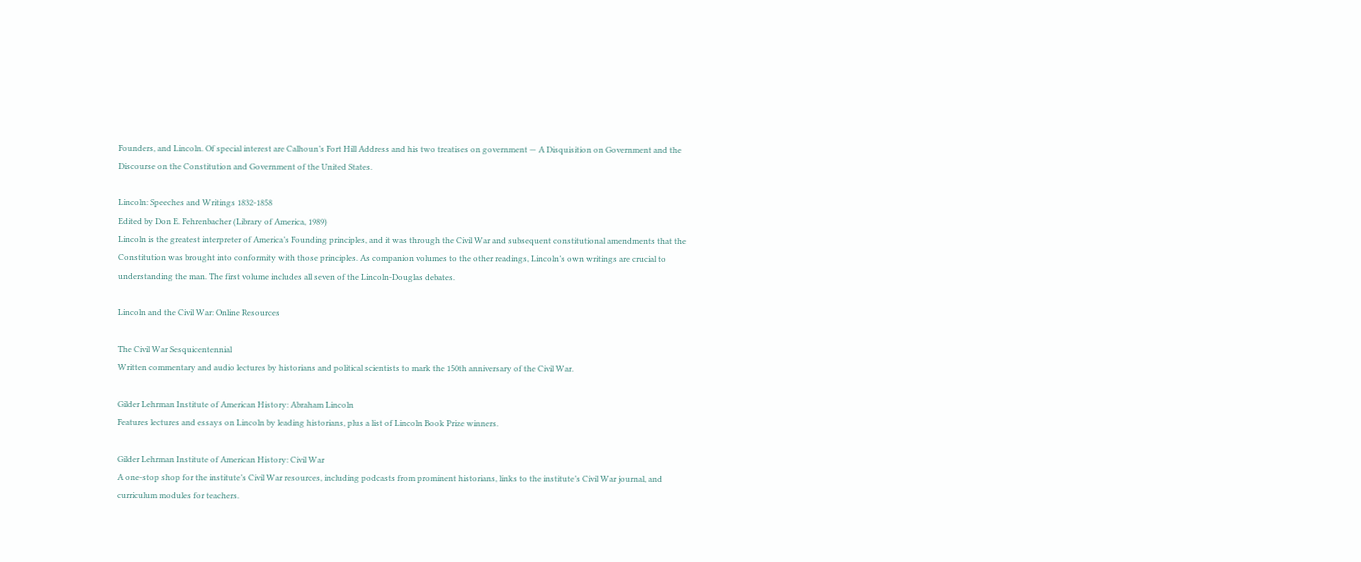Founders, and Lincoln. Of special interest are Calhoun’s Fort Hill Address and his two treatises on government — A Disquisition on Government and the Discourse on the Constitution and Government of the United States.

Lincoln: Speeches and Writings 1832-1858
Edited by Don E. Fehrenbacher (Library of America, 1989)
Lincoln is the greatest interpreter of America’s Founding principles, and it was through the Civil War and subsequent constitutional amendments that the Constitution was brought into conformity with those principles. As companion volumes to the other readings, Lincoln’s own writings are crucial to understanding the man. The first volume includes all seven of the Lincoln-Douglas debates.

Lincoln and the Civil War: Online Resources

The Civil War Sesquicentennial
Written commentary and audio lectures by historians and political scientists to mark the 150th anniversary of the Civil War.

Gilder Lehrman Institute of American History: Abraham Lincoln
Features lectures and essays on Lincoln by leading historians, plus a list of Lincoln Book Prize winners.

Gilder Lehrman Institute of American History: Civil War
A one-stop shop for the institute’s Civil War resources, including podcasts from prominent historians, links to the institute’s Civil War journal, and curriculum modules for teachers.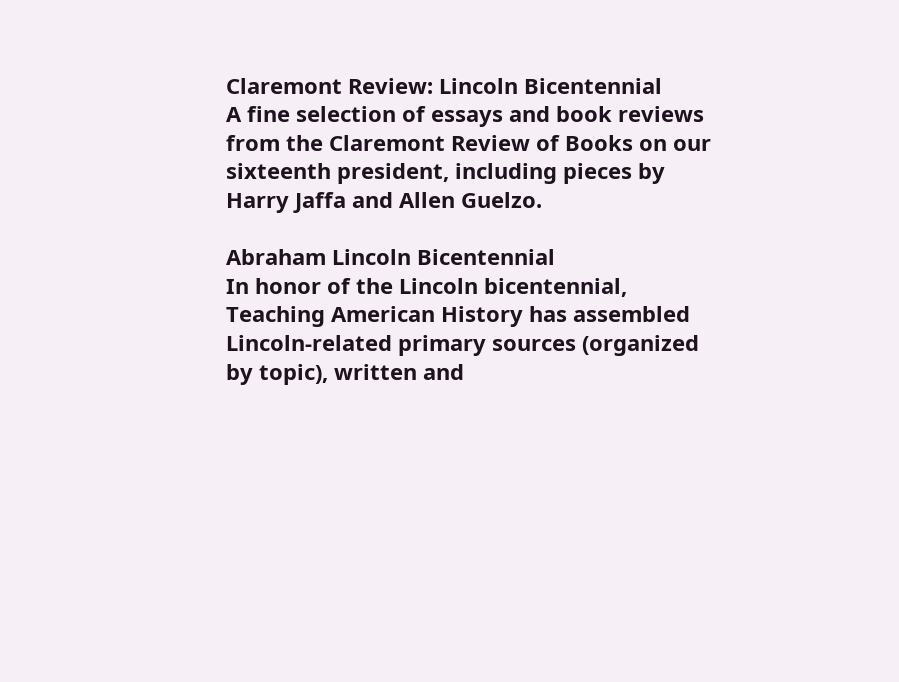Claremont Review: Lincoln Bicentennial
A fine selection of essays and book reviews from the Claremont Review of Books on our sixteenth president, including pieces by Harry Jaffa and Allen Guelzo.

Abraham Lincoln Bicentennial
In honor of the Lincoln bicentennial, Teaching American History has assembled Lincoln-related primary sources (organized by topic), written and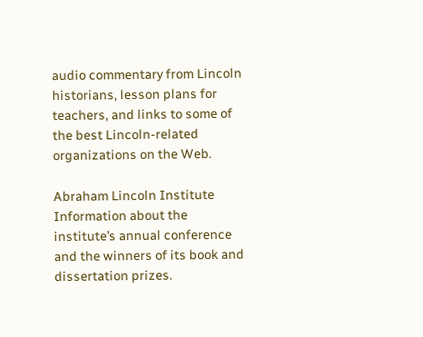audio commentary from Lincoln historians, lesson plans for teachers, and links to some of the best Lincoln-related organizations on the Web.

Abraham Lincoln Institute
Information about the institute’s annual conference and the winners of its book and dissertation prizes.